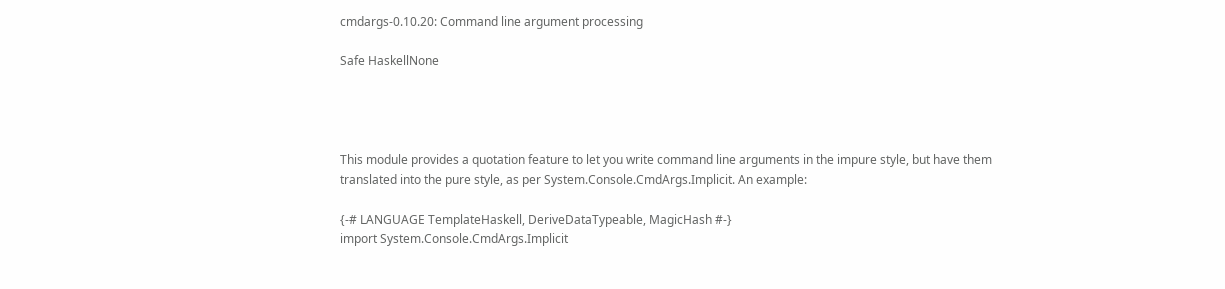cmdargs-0.10.20: Command line argument processing

Safe HaskellNone




This module provides a quotation feature to let you write command line arguments in the impure style, but have them translated into the pure style, as per System.Console.CmdArgs.Implicit. An example:

{-# LANGUAGE TemplateHaskell, DeriveDataTypeable, MagicHash #-}
import System.Console.CmdArgs.Implicit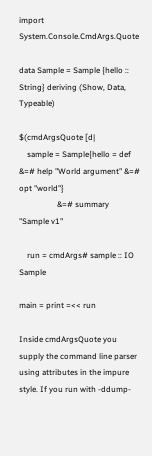import System.Console.CmdArgs.Quote

data Sample = Sample {hello :: String} deriving (Show, Data, Typeable)

$(cmdArgsQuote [d|
    sample = Sample{hello = def &=# help "World argument" &=# opt "world"}
                   &=# summary "Sample v1"

    run = cmdArgs# sample :: IO Sample

main = print =<< run

Inside cmdArgsQuote you supply the command line parser using attributes in the impure style. If you run with -ddump-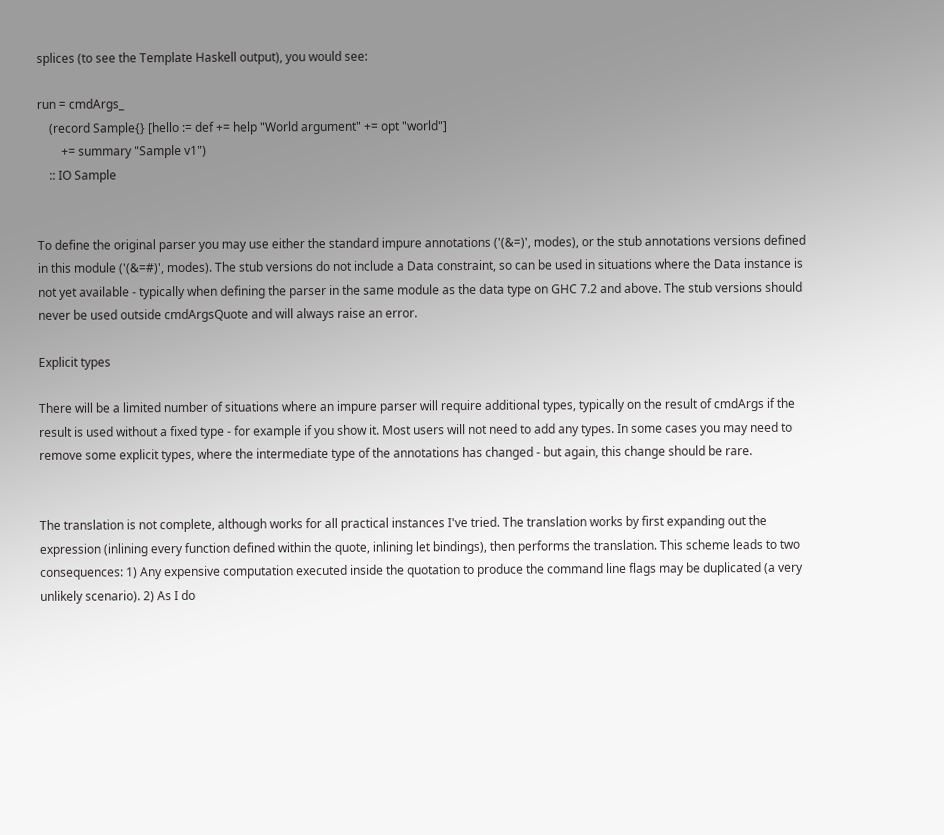splices (to see the Template Haskell output), you would see:

run = cmdArgs_
    (record Sample{} [hello := def += help "World argument" += opt "world"]
        += summary "Sample v1")
    :: IO Sample


To define the original parser you may use either the standard impure annotations ('(&=)', modes), or the stub annotations versions defined in this module ('(&=#)', modes). The stub versions do not include a Data constraint, so can be used in situations where the Data instance is not yet available - typically when defining the parser in the same module as the data type on GHC 7.2 and above. The stub versions should never be used outside cmdArgsQuote and will always raise an error.

Explicit types

There will be a limited number of situations where an impure parser will require additional types, typically on the result of cmdArgs if the result is used without a fixed type - for example if you show it. Most users will not need to add any types. In some cases you may need to remove some explicit types, where the intermediate type of the annotations has changed - but again, this change should be rare.


The translation is not complete, although works for all practical instances I've tried. The translation works by first expanding out the expression (inlining every function defined within the quote, inlining let bindings), then performs the translation. This scheme leads to two consequences: 1) Any expensive computation executed inside the quotation to produce the command line flags may be duplicated (a very unlikely scenario). 2) As I do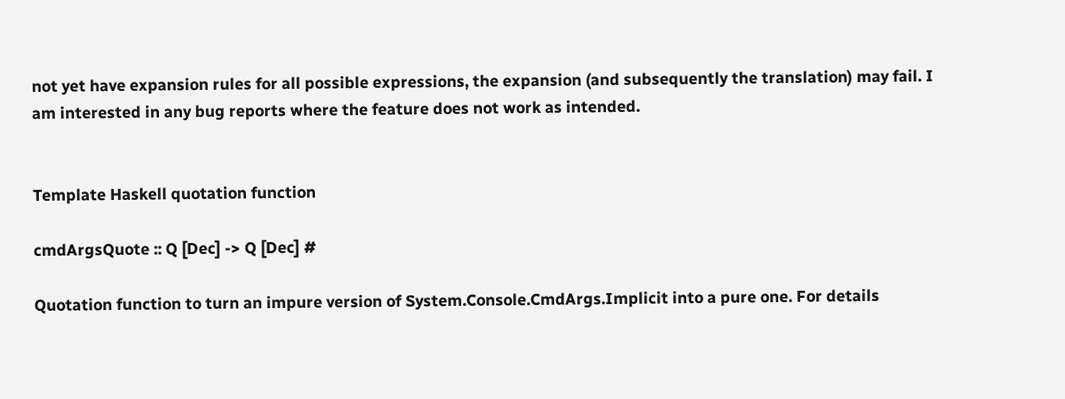not yet have expansion rules for all possible expressions, the expansion (and subsequently the translation) may fail. I am interested in any bug reports where the feature does not work as intended.


Template Haskell quotation function

cmdArgsQuote :: Q [Dec] -> Q [Dec] #

Quotation function to turn an impure version of System.Console.CmdArgs.Implicit into a pure one. For details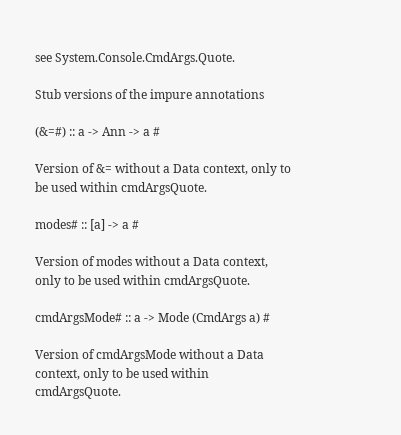see System.Console.CmdArgs.Quote.

Stub versions of the impure annotations

(&=#) :: a -> Ann -> a #

Version of &= without a Data context, only to be used within cmdArgsQuote.

modes# :: [a] -> a #

Version of modes without a Data context, only to be used within cmdArgsQuote.

cmdArgsMode# :: a -> Mode (CmdArgs a) #

Version of cmdArgsMode without a Data context, only to be used within cmdArgsQuote.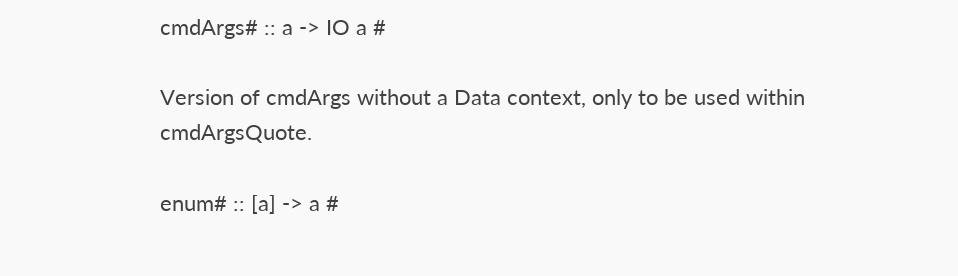cmdArgs# :: a -> IO a #

Version of cmdArgs without a Data context, only to be used within cmdArgsQuote.

enum# :: [a] -> a #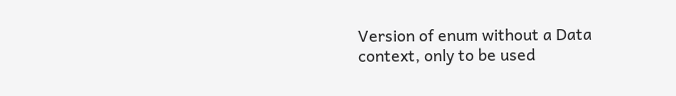Version of enum without a Data context, only to be used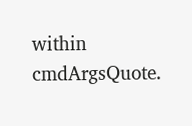within cmdArgsQuote.